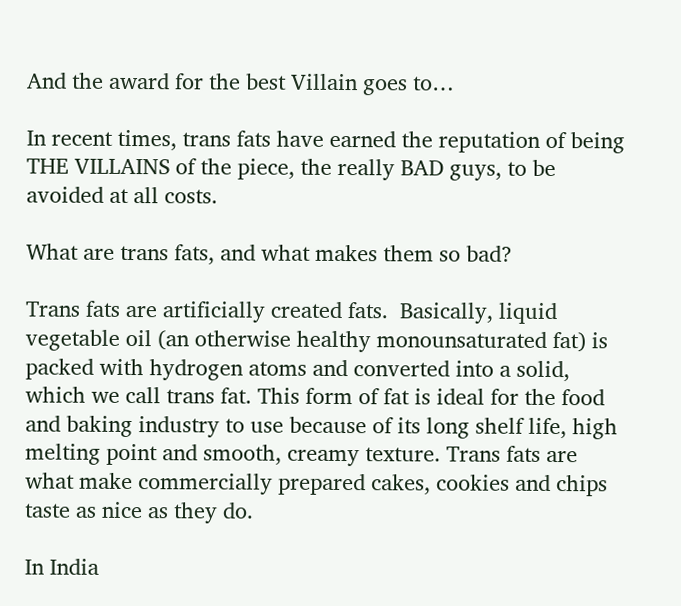And the award for the best Villain goes to…

In recent times, trans fats have earned the reputation of being THE VILLAINS of the piece, the really BAD guys, to be avoided at all costs.

What are trans fats, and what makes them so bad?

Trans fats are artificially created fats.  Basically, liquid vegetable oil (an otherwise healthy monounsaturated fat) is packed with hydrogen atoms and converted into a solid, which we call trans fat. This form of fat is ideal for the food and baking industry to use because of its long shelf life, high melting point and smooth, creamy texture. Trans fats are what make commercially prepared cakes, cookies and chips taste as nice as they do.

In India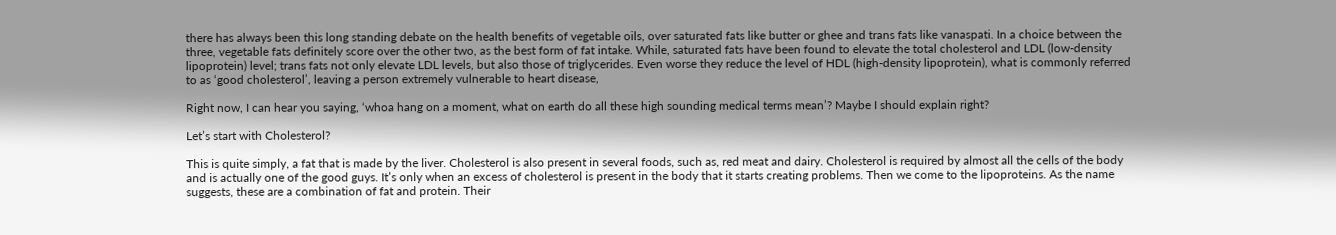there has always been this long standing debate on the health benefits of vegetable oils, over saturated fats like butter or ghee and trans fats like vanaspati. In a choice between the three, vegetable fats definitely score over the other two, as the best form of fat intake. While, saturated fats have been found to elevate the total cholesterol and LDL (low-density lipoprotein) level; trans fats not only elevate LDL levels, but also those of triglycerides. Even worse they reduce the level of HDL (high-density lipoprotein), what is commonly referred to as ‘good cholesterol’, leaving a person extremely vulnerable to heart disease,

Right now, I can hear you saying, ‘whoa hang on a moment, what on earth do all these high sounding medical terms mean’? Maybe I should explain right?

Let’s start with Cholesterol?

This is quite simply, a fat that is made by the liver. Cholesterol is also present in several foods, such as, red meat and dairy. Cholesterol is required by almost all the cells of the body and is actually one of the good guys. It’s only when an excess of cholesterol is present in the body that it starts creating problems. Then we come to the lipoproteins. As the name suggests, these are a combination of fat and protein. Their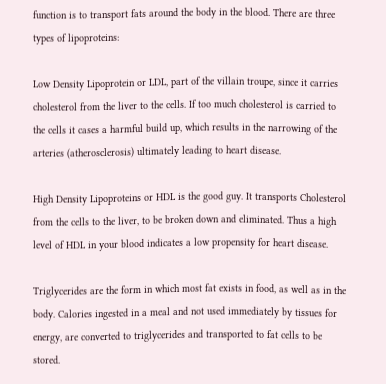function is to transport fats around the body in the blood. There are three types of lipoproteins:

Low Density Lipoprotein or LDL, part of the villain troupe, since it carries cholesterol from the liver to the cells. If too much cholesterol is carried to the cells it cases a harmful build up, which results in the narrowing of the arteries (atherosclerosis) ultimately leading to heart disease.

High Density Lipoproteins or HDL is the good guy. It transports Cholesterol from the cells to the liver, to be broken down and eliminated. Thus a high level of HDL in your blood indicates a low propensity for heart disease.

Triglycerides are the form in which most fat exists in food, as well as in the body. Calories ingested in a meal and not used immediately by tissues for energy, are converted to triglycerides and transported to fat cells to be stored.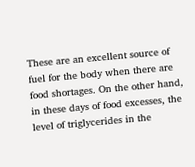These are an excellent source of fuel for the body when there are food shortages. On the other hand, in these days of food excesses, the level of triglycerides in the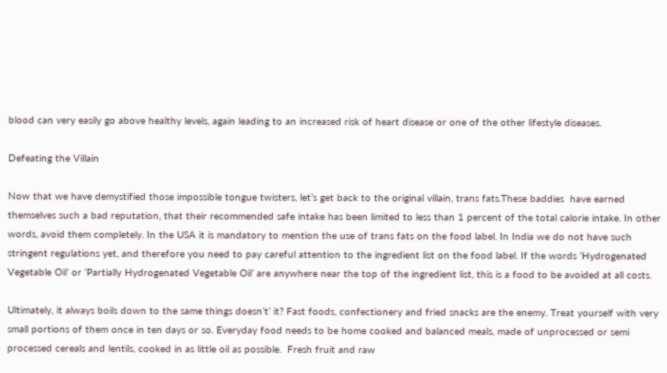blood can very easily go above healthy levels, again leading to an increased risk of heart disease or one of the other lifestyle diseases.

Defeating the Villain

Now that we have demystified those impossible tongue twisters, let’s get back to the original villain, trans fats.These baddies  have earned themselves such a bad reputation, that their recommended safe intake has been limited to less than 1 percent of the total calorie intake. In other words, avoid them completely. In the USA it is mandatory to mention the use of trans fats on the food label. In India we do not have such stringent regulations yet, and therefore you need to pay careful attention to the ingredient list on the food label. If the words ‘Hydrogenated Vegetable Oil’ or ‘Partially Hydrogenated Vegetable Oil’ are anywhere near the top of the ingredient list, this is a food to be avoided at all costs.

Ultimately, it always boils down to the same things doesn’t’ it? Fast foods, confectionery and fried snacks are the enemy. Treat yourself with very small portions of them once in ten days or so. Everyday food needs to be home cooked and balanced meals, made of unprocessed or semi processed cereals and lentils, cooked in as little oil as possible.  Fresh fruit and raw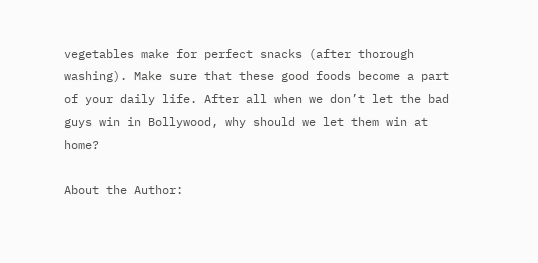vegetables make for perfect snacks (after thorough washing). Make sure that these good foods become a part of your daily life. After all when we don’t let the bad guys win in Bollywood, why should we let them win at home?

About the Author: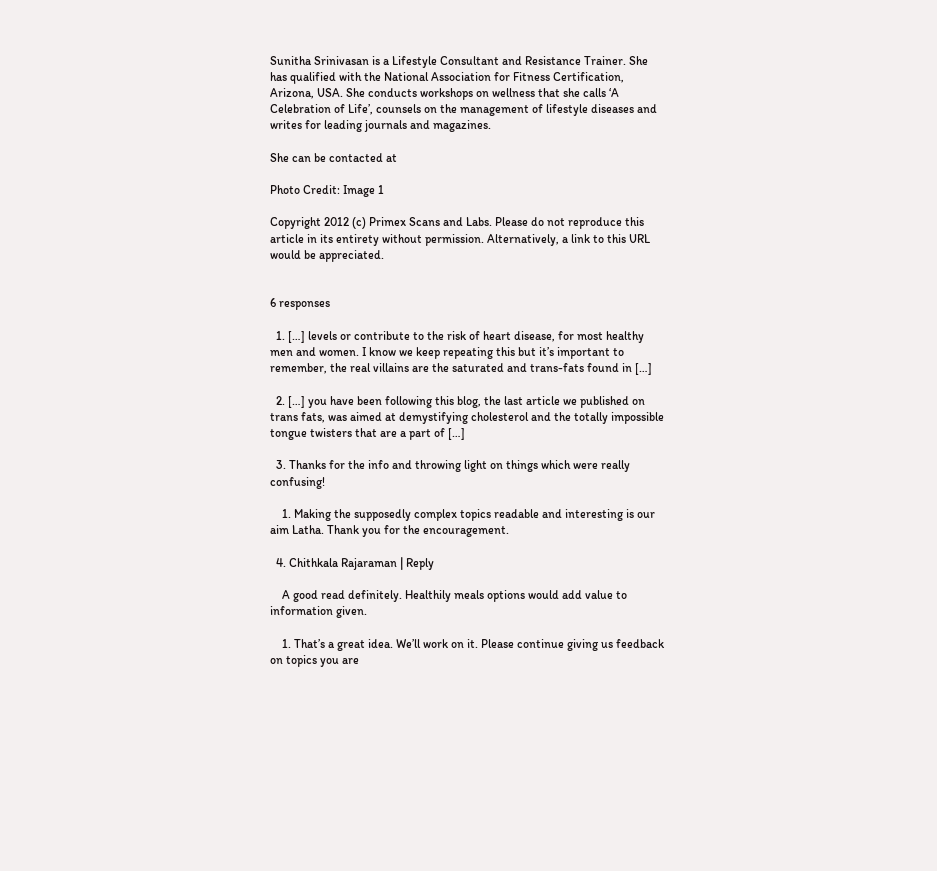Sunitha Srinivasan is a Lifestyle Consultant and Resistance Trainer. She has qualified with the National Association for Fitness Certification, Arizona, USA. She conducts workshops on wellness that she calls ‘A Celebration of Life’, counsels on the management of lifestyle diseases and writes for leading journals and magazines.

She can be contacted at

Photo Credit: Image 1

Copyright 2012 (c) Primex Scans and Labs. Please do not reproduce this article in its entirety without permission. Alternatively, a link to this URL would be appreciated.


6 responses

  1. […] levels or contribute to the risk of heart disease, for most healthy men and women. I know we keep repeating this but it’s important to remember, the real villains are the saturated and trans-fats found in […]

  2. […] you have been following this blog, the last article we published on trans fats, was aimed at demystifying cholesterol and the totally impossible tongue twisters that are a part of […]

  3. Thanks for the info and throwing light on things which were really confusing!

    1. Making the supposedly complex topics readable and interesting is our aim Latha. Thank you for the encouragement.

  4. Chithkala Rajaraman | Reply

    A good read definitely. Healthily meals options would add value to information given.

    1. That’s a great idea. We’ll work on it. Please continue giving us feedback on topics you are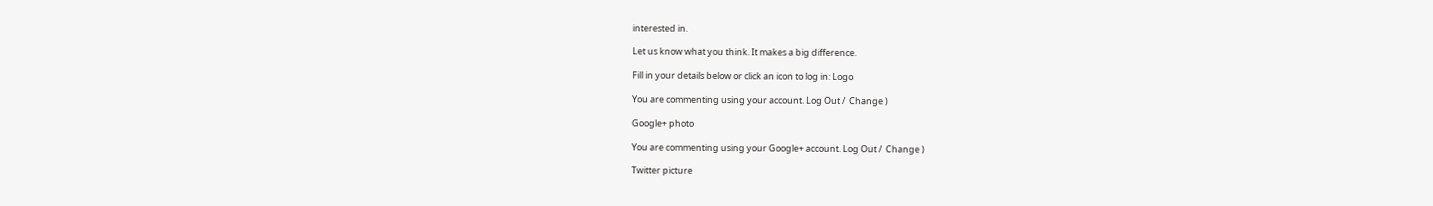interested in.

Let us know what you think. It makes a big difference.

Fill in your details below or click an icon to log in: Logo

You are commenting using your account. Log Out /  Change )

Google+ photo

You are commenting using your Google+ account. Log Out /  Change )

Twitter picture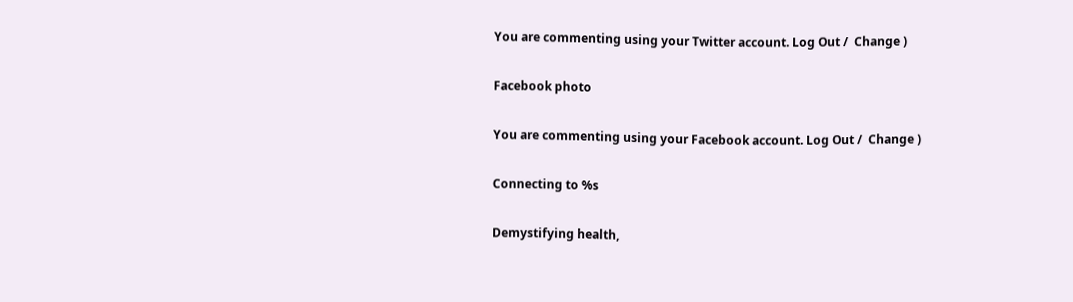You are commenting using your Twitter account. Log Out /  Change )

Facebook photo

You are commenting using your Facebook account. Log Out /  Change )

Connecting to %s

Demystifying health,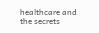healthcare and the secrets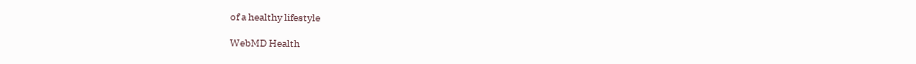of a healthy lifestyle

WebMD Health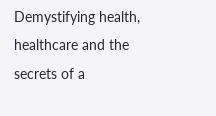Demystifying health, healthcare and the secrets of a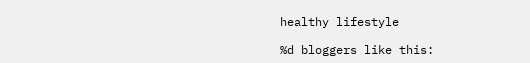healthy lifestyle

%d bloggers like this: